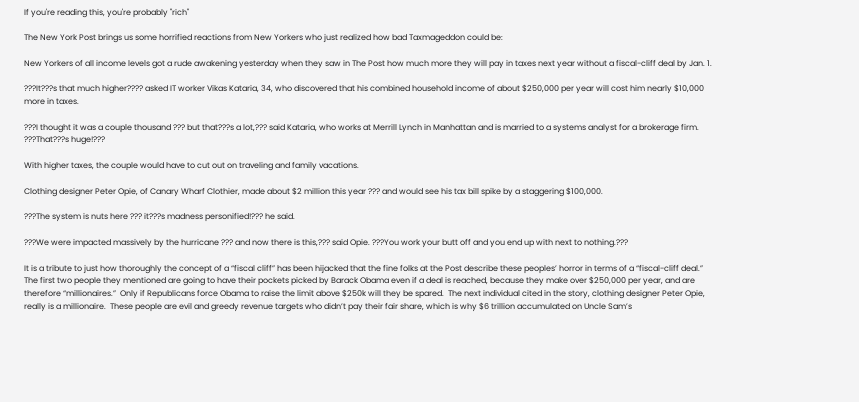If you're reading this, you're probably "rich"

The New York Post brings us some horrified reactions from New Yorkers who just realized how bad Taxmageddon could be:

New Yorkers of all income levels got a rude awakening yesterday when they saw in The Post how much more they will pay in taxes next year without a fiscal-cliff deal by Jan. 1.

???It???s that much higher???? asked IT worker Vikas Kataria, 34, who discovered that his combined household income of about $250,000 per year will cost him nearly $10,000 more in taxes.

???I thought it was a couple thousand ??? but that???s a lot,??? said Kataria, who works at Merrill Lynch in Manhattan and is married to a systems analyst for a brokerage firm. ???That???s huge!???

With higher taxes, the couple would have to cut out on traveling and family vacations.

Clothing designer Peter Opie, of Canary Wharf Clothier, made about $2 million this year ??? and would see his tax bill spike by a staggering $100,000.

???The system is nuts here ??? it???s madness personified!??? he said.

???We were impacted massively by the hurricane ??? and now there is this,??? said Opie. ???You work your butt off and you end up with next to nothing.???

It is a tribute to just how thoroughly the concept of a “fiscal cliff” has been hijacked that the fine folks at the Post describe these peoples’ horror in terms of a “fiscal-cliff deal.”  The first two people they mentioned are going to have their pockets picked by Barack Obama even if a deal is reached, because they make over $250,000 per year, and are therefore “millionaires.”  Only if Republicans force Obama to raise the limit above $250k will they be spared.  The next individual cited in the story, clothing designer Peter Opie, really is a millionaire.  These people are evil and greedy revenue targets who didn’t pay their fair share, which is why $6 trillion accumulated on Uncle Sam’s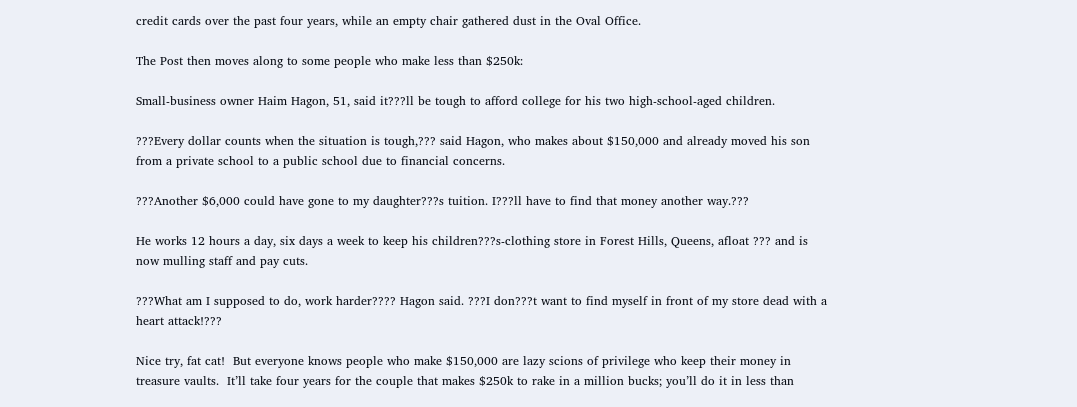credit cards over the past four years, while an empty chair gathered dust in the Oval Office.

The Post then moves along to some people who make less than $250k:

Small-business owner Haim Hagon, 51, said it???ll be tough to afford college for his two high-school-aged children.

???Every dollar counts when the situation is tough,??? said Hagon, who makes about $150,000 and already moved his son from a private school to a public school due to financial concerns.

???Another $6,000 could have gone to my daughter???s tuition. I???ll have to find that money another way.???

He works 12 hours a day, six days a week to keep his children???s-clothing store in Forest Hills, Queens, afloat ??? and is now mulling staff and pay cuts.

???What am I supposed to do, work harder???? Hagon said. ???I don???t want to find myself in front of my store dead with a heart attack!???

Nice try, fat cat!  But everyone knows people who make $150,000 are lazy scions of privilege who keep their money in treasure vaults.  It’ll take four years for the couple that makes $250k to rake in a million bucks; you’ll do it in less than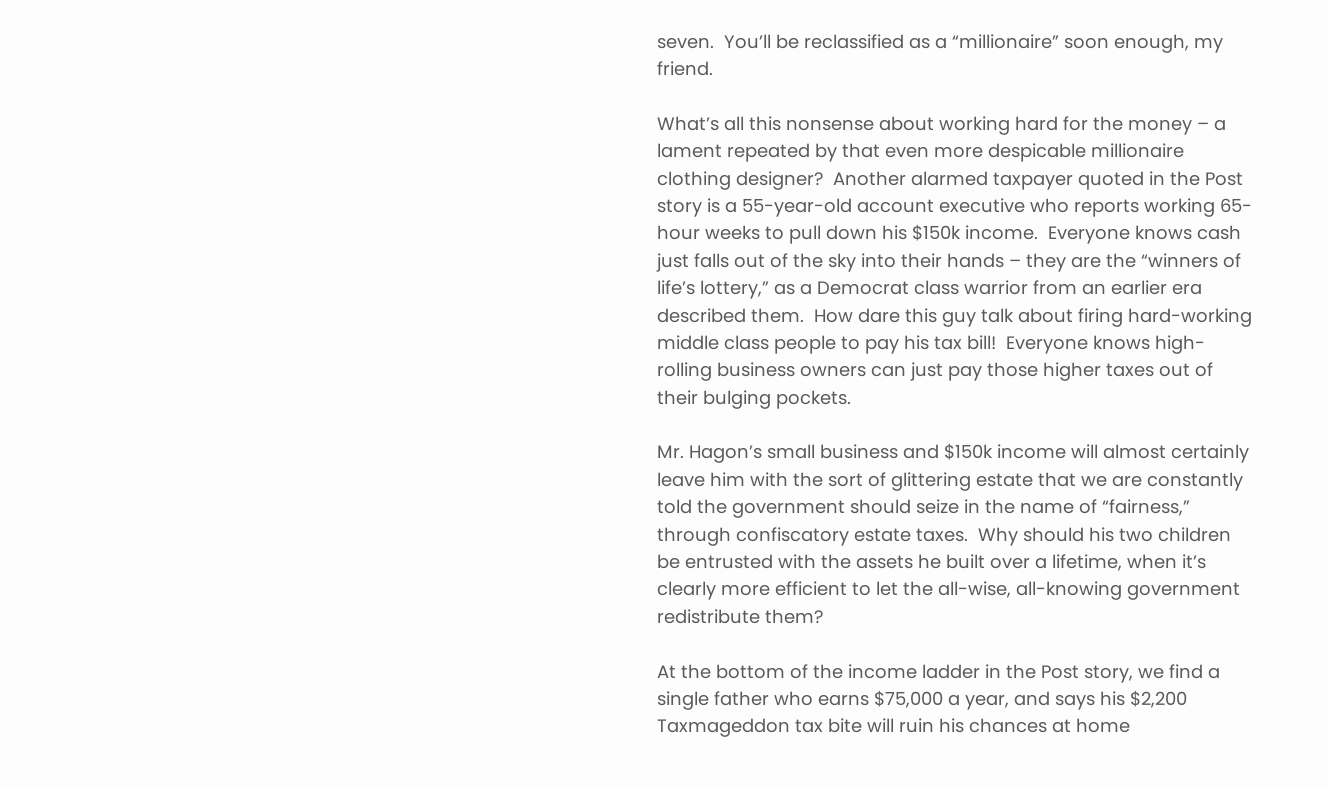seven.  You’ll be reclassified as a “millionaire” soon enough, my friend.

What’s all this nonsense about working hard for the money – a lament repeated by that even more despicable millionaire clothing designer?  Another alarmed taxpayer quoted in the Post story is a 55-year-old account executive who reports working 65-hour weeks to pull down his $150k income.  Everyone knows cash just falls out of the sky into their hands – they are the “winners of life’s lottery,” as a Democrat class warrior from an earlier era described them.  How dare this guy talk about firing hard-working middle class people to pay his tax bill!  Everyone knows high-rolling business owners can just pay those higher taxes out of their bulging pockets.

Mr. Hagon’s small business and $150k income will almost certainly leave him with the sort of glittering estate that we are constantly told the government should seize in the name of “fairness,” through confiscatory estate taxes.  Why should his two children be entrusted with the assets he built over a lifetime, when it’s clearly more efficient to let the all-wise, all-knowing government redistribute them?

At the bottom of the income ladder in the Post story, we find a single father who earns $75,000 a year, and says his $2,200 Taxmageddon tax bite will ruin his chances at home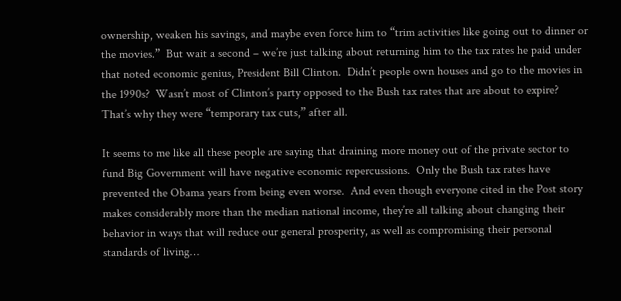ownership, weaken his savings, and maybe even force him to “trim activities like going out to dinner or the movies.”  But wait a second – we’re just talking about returning him to the tax rates he paid under that noted economic genius, President Bill Clinton.  Didn’t people own houses and go to the movies in the 1990s?  Wasn’t most of Clinton’s party opposed to the Bush tax rates that are about to expire?  That’s why they were “temporary tax cuts,” after all.

It seems to me like all these people are saying that draining more money out of the private sector to fund Big Government will have negative economic repercussions.  Only the Bush tax rates have prevented the Obama years from being even worse.  And even though everyone cited in the Post story makes considerably more than the median national income, they’re all talking about changing their behavior in ways that will reduce our general prosperity, as well as compromising their personal standards of living…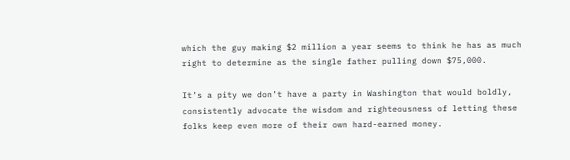which the guy making $2 million a year seems to think he has as much right to determine as the single father pulling down $75,000.

It’s a pity we don’t have a party in Washington that would boldly, consistently advocate the wisdom and righteousness of letting these folks keep even more of their own hard-earned money.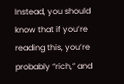Instead, you should know that if you’re reading this, you’re probably “rich,” and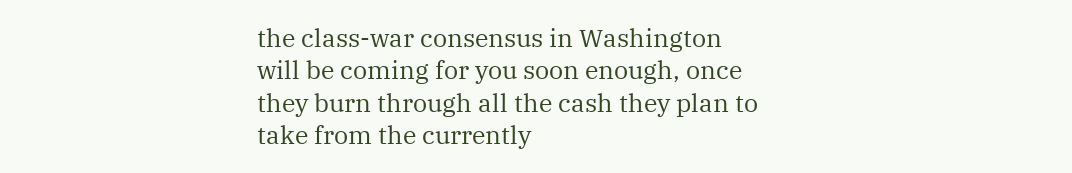the class-war consensus in Washington will be coming for you soon enough, once they burn through all the cash they plan to take from the currently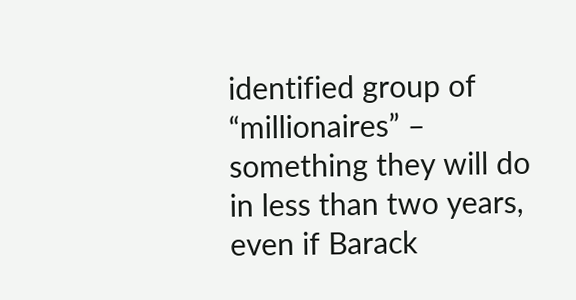identified group of “millionaires” – something they will do in less than two years, even if Barack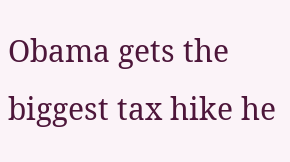Obama gets the biggest tax hike he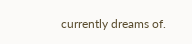currently dreams of.